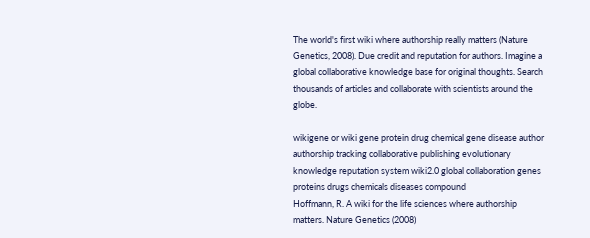The world's first wiki where authorship really matters (Nature Genetics, 2008). Due credit and reputation for authors. Imagine a global collaborative knowledge base for original thoughts. Search thousands of articles and collaborate with scientists around the globe.

wikigene or wiki gene protein drug chemical gene disease author authorship tracking collaborative publishing evolutionary knowledge reputation system wiki2.0 global collaboration genes proteins drugs chemicals diseases compound
Hoffmann, R. A wiki for the life sciences where authorship matters. Nature Genetics (2008)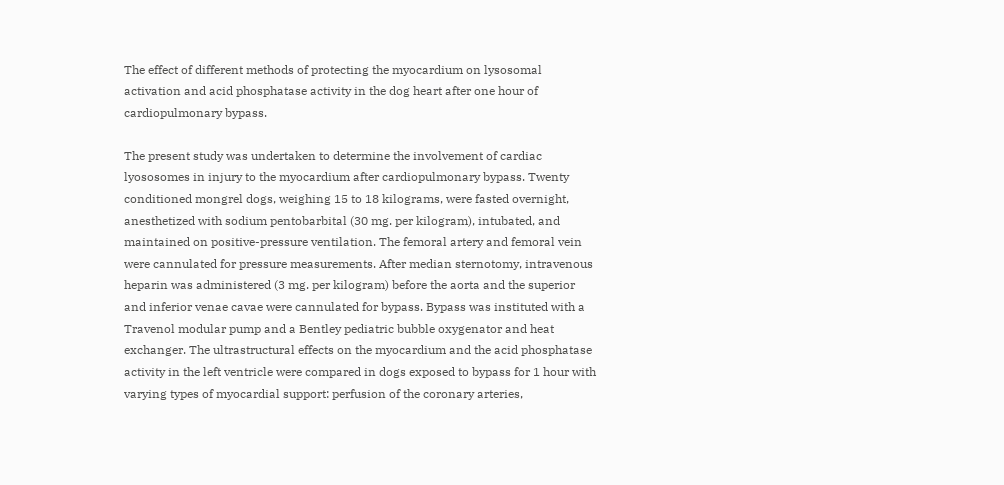The effect of different methods of protecting the myocardium on lysosomal activation and acid phosphatase activity in the dog heart after one hour of cardiopulmonary bypass.

The present study was undertaken to determine the involvement of cardiac lyososomes in injury to the myocardium after cardiopulmonary bypass. Twenty conditioned mongrel dogs, weighing 15 to 18 kilograms, were fasted overnight, anesthetized with sodium pentobarbital (30 mg. per kilogram), intubated, and maintained on positive-pressure ventilation. The femoral artery and femoral vein were cannulated for pressure measurements. After median sternotomy, intravenous heparin was administered (3 mg. per kilogram) before the aorta and the superior and inferior venae cavae were cannulated for bypass. Bypass was instituted with a Travenol modular pump and a Bentley pediatric bubble oxygenator and heat exchanger. The ultrastructural effects on the myocardium and the acid phosphatase activity in the left ventricle were compared in dogs exposed to bypass for 1 hour with varying types of myocardial support: perfusion of the coronary arteries,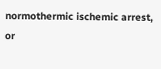normothermic ischemic arrest, or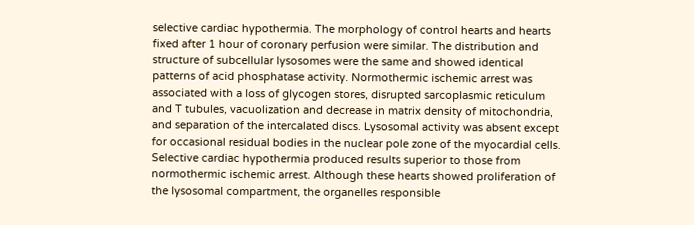selective cardiac hypothermia. The morphology of control hearts and hearts fixed after 1 hour of coronary perfusion were similar. The distribution and structure of subcellular lysosomes were the same and showed identical patterns of acid phosphatase activity. Normothermic ischemic arrest was associated with a loss of glycogen stores, disrupted sarcoplasmic reticulum and T tubules, vacuolization and decrease in matrix density of mitochondria, and separation of the intercalated discs. Lysosomal activity was absent except for occasional residual bodies in the nuclear pole zone of the myocardial cells. Selective cardiac hypothermia produced results superior to those from normothermic ischemic arrest. Although these hearts showed proliferation of the lysosomal compartment, the organelles responsible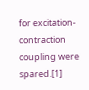for excitation-contraction coupling were spared.[1]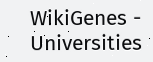WikiGenes - Universities